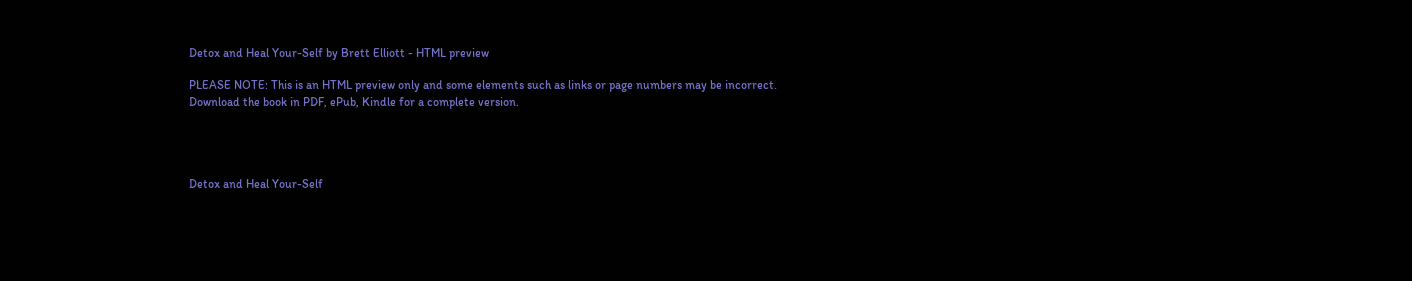Detox and Heal Your-Self by Brett Elliott - HTML preview

PLEASE NOTE: This is an HTML preview only and some elements such as links or page numbers may be incorrect.
Download the book in PDF, ePub, Kindle for a complete version.




Detox and Heal Your-Self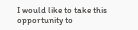I would like to take this opportunity to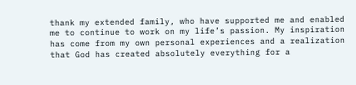thank my extended family, who have supported me and enabled me to continue to work on my life’s passion. My inspiration has come from my own personal experiences and a realization that God has created absolutely everything for a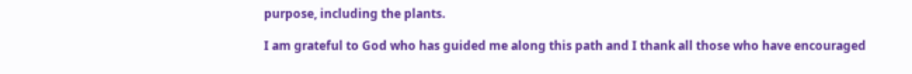purpose, including the plants.

I am grateful to God who has guided me along this path and I thank all those who have encouraged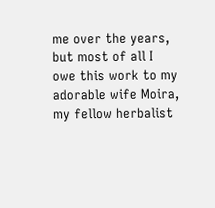me over the years, but most of all I owe this work to my adorable wife Moira, my fellow herbalist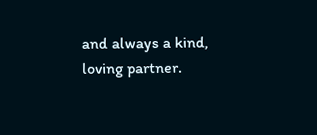and always a kind, loving partner.